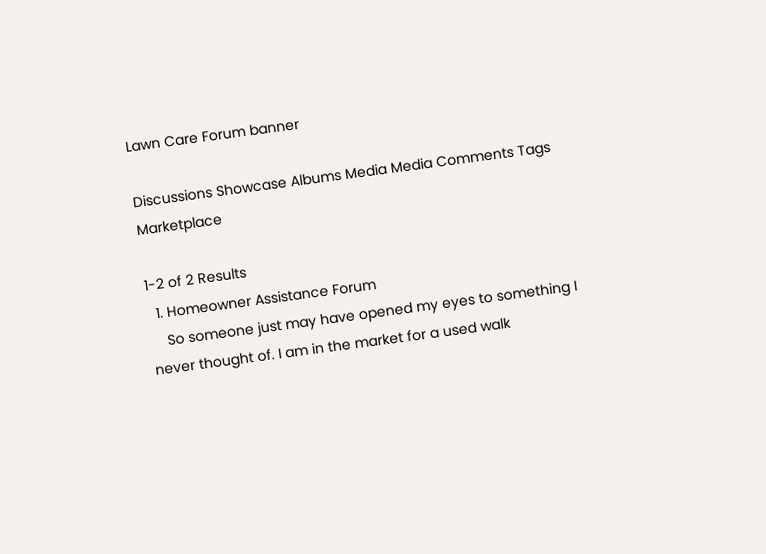Lawn Care Forum banner

Discussions Showcase Albums Media Media Comments Tags Marketplace

1-2 of 2 Results
  1. Homeowner Assistance Forum
    So someone just may have opened my eyes to something I never thought of. I am in the market for a used walk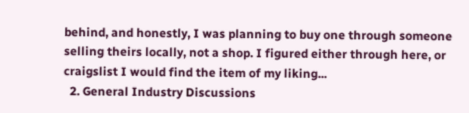behind, and honestly, I was planning to buy one through someone selling theirs locally, not a shop. I figured either through here, or craigslist I would find the item of my liking...
  2. General Industry Discussions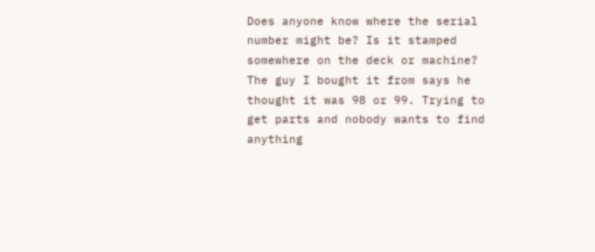Does anyone know where the serial number might be? Is it stamped somewhere on the deck or machine? The guy I bought it from says he thought it was 98 or 99. Trying to get parts and nobody wants to find anything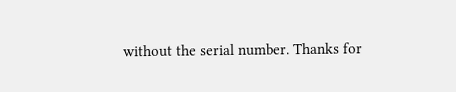without the serial number. Thanks for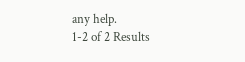any help.
1-2 of 2 Results